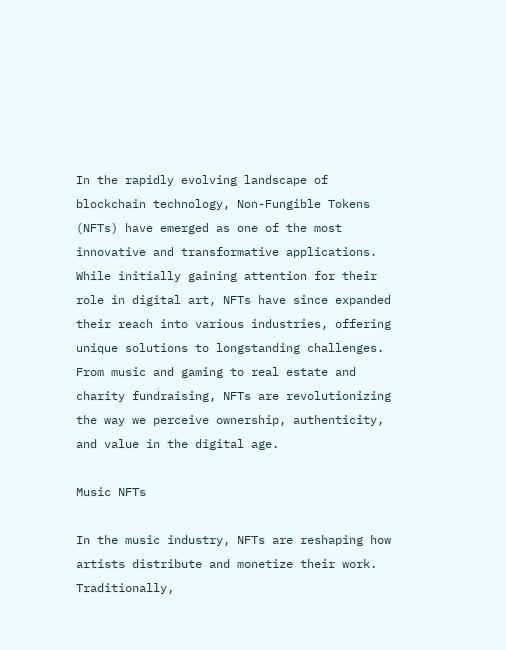In the rapidly evolving landscape of blockchain technology, Non-Fungible Tokens (NFTs) have emerged as one of the most innovative and transformative applications. While initially gaining attention for their role in digital art, NFTs have since expanded their reach into various industries, offering unique solutions to longstanding challenges. From music and gaming to real estate and charity fundraising, NFTs are revolutionizing the way we perceive ownership, authenticity, and value in the digital age.

Music NFTs

In the music industry, NFTs are reshaping how artists distribute and monetize their work. Traditionally,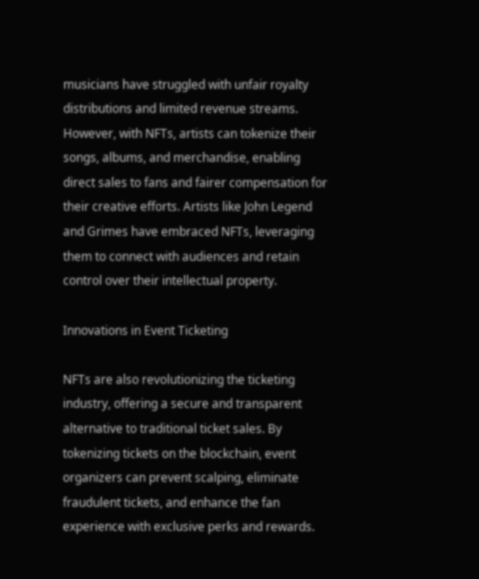musicians have struggled with unfair royalty distributions and limited revenue streams. However, with NFTs, artists can tokenize their songs, albums, and merchandise, enabling direct sales to fans and fairer compensation for their creative efforts. Artists like John Legend and Grimes have embraced NFTs, leveraging them to connect with audiences and retain control over their intellectual property.

Innovations in Event Ticketing

NFTs are also revolutionizing the ticketing industry, offering a secure and transparent alternative to traditional ticket sales. By tokenizing tickets on the blockchain, event organizers can prevent scalping, eliminate fraudulent tickets, and enhance the fan experience with exclusive perks and rewards.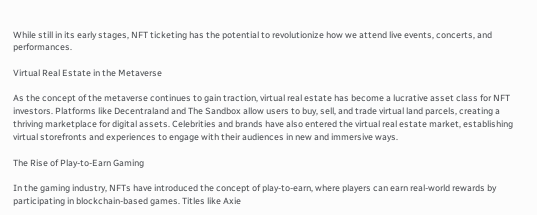While still in its early stages, NFT ticketing has the potential to revolutionize how we attend live events, concerts, and performances.

Virtual Real Estate in the Metaverse

As the concept of the metaverse continues to gain traction, virtual real estate has become a lucrative asset class for NFT investors. Platforms like Decentraland and The Sandbox allow users to buy, sell, and trade virtual land parcels, creating a thriving marketplace for digital assets. Celebrities and brands have also entered the virtual real estate market, establishing virtual storefronts and experiences to engage with their audiences in new and immersive ways.

The Rise of Play-to-Earn Gaming

In the gaming industry, NFTs have introduced the concept of play-to-earn, where players can earn real-world rewards by participating in blockchain-based games. Titles like Axie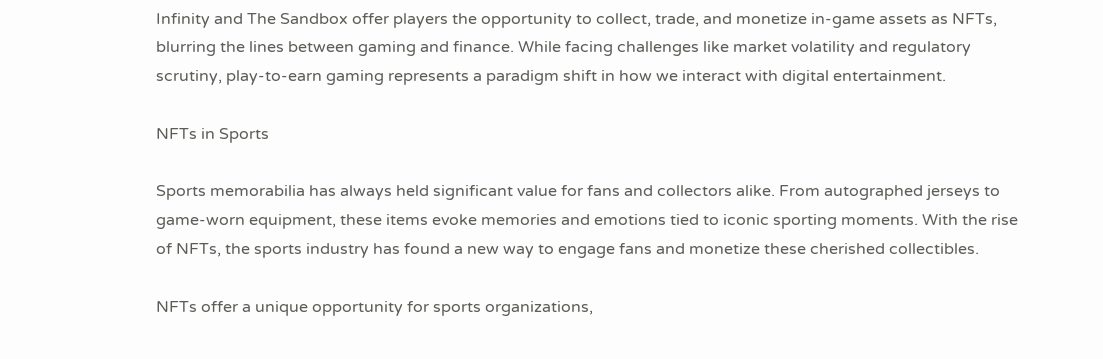Infinity and The Sandbox offer players the opportunity to collect, trade, and monetize in-game assets as NFTs, blurring the lines between gaming and finance. While facing challenges like market volatility and regulatory scrutiny, play-to-earn gaming represents a paradigm shift in how we interact with digital entertainment.

NFTs in Sports

Sports memorabilia has always held significant value for fans and collectors alike. From autographed jerseys to game-worn equipment, these items evoke memories and emotions tied to iconic sporting moments. With the rise of NFTs, the sports industry has found a new way to engage fans and monetize these cherished collectibles.

NFTs offer a unique opportunity for sports organizations,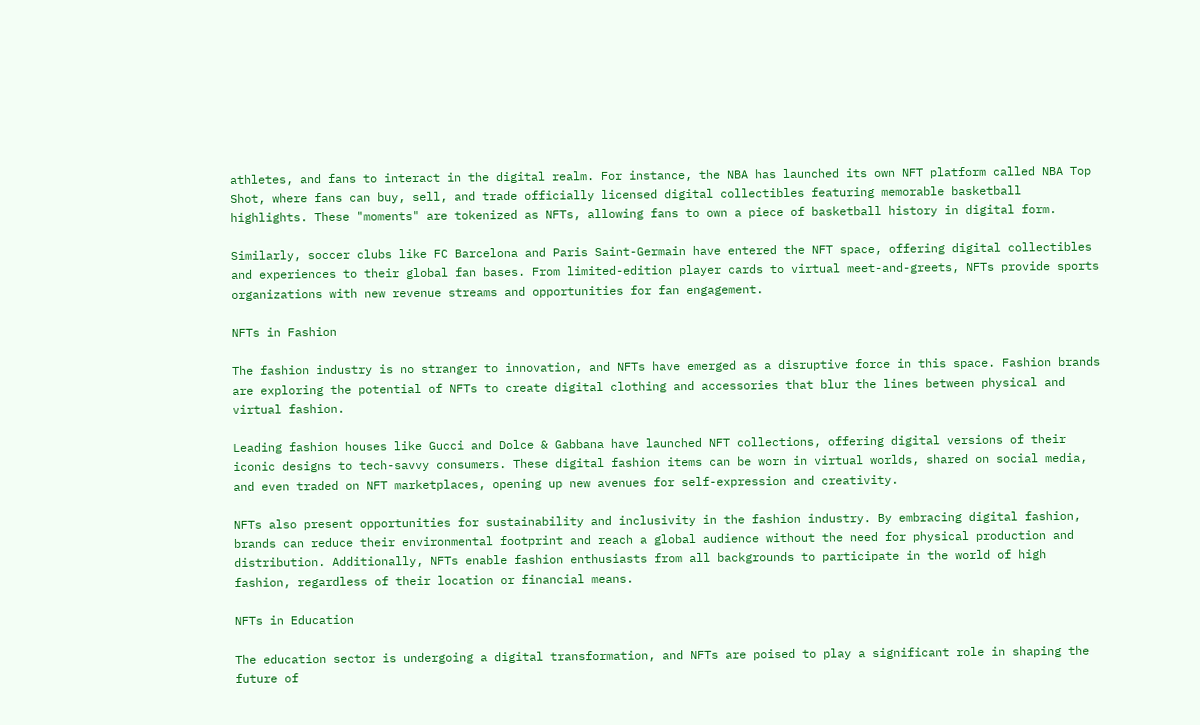athletes, and fans to interact in the digital realm. For instance, the NBA has launched its own NFT platform called NBA Top Shot, where fans can buy, sell, and trade officially licensed digital collectibles featuring memorable basketball highlights. These "moments" are tokenized as NFTs, allowing fans to own a piece of basketball history in digital form.

Similarly, soccer clubs like FC Barcelona and Paris Saint-Germain have entered the NFT space, offering digital collectibles and experiences to their global fan bases. From limited-edition player cards to virtual meet-and-greets, NFTs provide sports organizations with new revenue streams and opportunities for fan engagement.

NFTs in Fashion

The fashion industry is no stranger to innovation, and NFTs have emerged as a disruptive force in this space. Fashion brands are exploring the potential of NFTs to create digital clothing and accessories that blur the lines between physical and virtual fashion.

Leading fashion houses like Gucci and Dolce & Gabbana have launched NFT collections, offering digital versions of their iconic designs to tech-savvy consumers. These digital fashion items can be worn in virtual worlds, shared on social media, and even traded on NFT marketplaces, opening up new avenues for self-expression and creativity.

NFTs also present opportunities for sustainability and inclusivity in the fashion industry. By embracing digital fashion, brands can reduce their environmental footprint and reach a global audience without the need for physical production and distribution. Additionally, NFTs enable fashion enthusiasts from all backgrounds to participate in the world of high fashion, regardless of their location or financial means.

NFTs in Education

The education sector is undergoing a digital transformation, and NFTs are poised to play a significant role in shaping the future of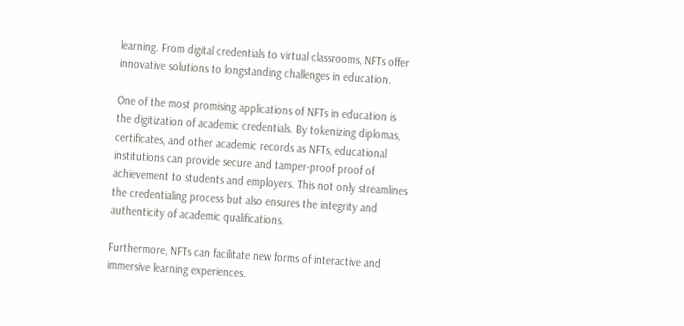learning. From digital credentials to virtual classrooms, NFTs offer innovative solutions to longstanding challenges in education.

One of the most promising applications of NFTs in education is the digitization of academic credentials. By tokenizing diplomas, certificates, and other academic records as NFTs, educational institutions can provide secure and tamper-proof proof of achievement to students and employers. This not only streamlines the credentialing process but also ensures the integrity and authenticity of academic qualifications.

Furthermore, NFTs can facilitate new forms of interactive and immersive learning experiences.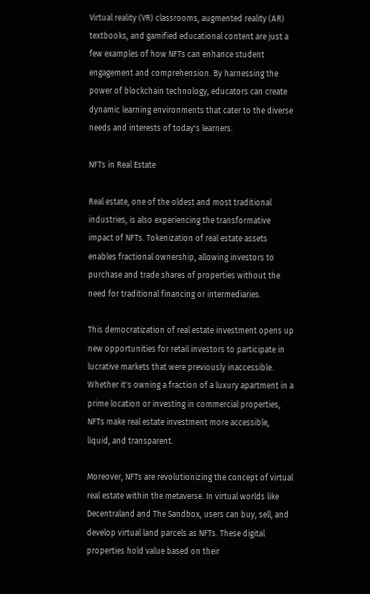Virtual reality (VR) classrooms, augmented reality (AR) textbooks, and gamified educational content are just a few examples of how NFTs can enhance student engagement and comprehension. By harnessing the power of blockchain technology, educators can create dynamic learning environments that cater to the diverse needs and interests of today's learners.

NFTs in Real Estate

Real estate, one of the oldest and most traditional industries, is also experiencing the transformative impact of NFTs. Tokenization of real estate assets enables fractional ownership, allowing investors to purchase and trade shares of properties without the need for traditional financing or intermediaries.

This democratization of real estate investment opens up new opportunities for retail investors to participate in lucrative markets that were previously inaccessible. Whether it's owning a fraction of a luxury apartment in a prime location or investing in commercial properties, NFTs make real estate investment more accessible, liquid, and transparent.

Moreover, NFTs are revolutionizing the concept of virtual real estate within the metaverse. In virtual worlds like Decentraland and The Sandbox, users can buy, sell, and develop virtual land parcels as NFTs. These digital properties hold value based on their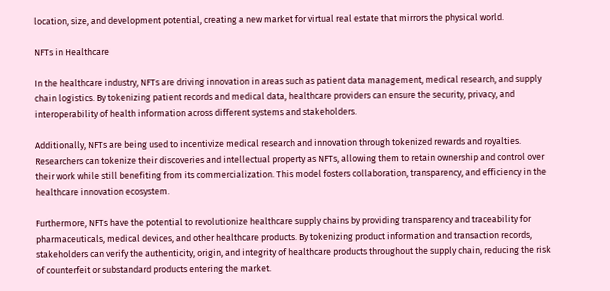location, size, and development potential, creating a new market for virtual real estate that mirrors the physical world.

NFTs in Healthcare

In the healthcare industry, NFTs are driving innovation in areas such as patient data management, medical research, and supply chain logistics. By tokenizing patient records and medical data, healthcare providers can ensure the security, privacy, and interoperability of health information across different systems and stakeholders.

Additionally, NFTs are being used to incentivize medical research and innovation through tokenized rewards and royalties. Researchers can tokenize their discoveries and intellectual property as NFTs, allowing them to retain ownership and control over their work while still benefiting from its commercialization. This model fosters collaboration, transparency, and efficiency in the healthcare innovation ecosystem.

Furthermore, NFTs have the potential to revolutionize healthcare supply chains by providing transparency and traceability for pharmaceuticals, medical devices, and other healthcare products. By tokenizing product information and transaction records, stakeholders can verify the authenticity, origin, and integrity of healthcare products throughout the supply chain, reducing the risk of counterfeit or substandard products entering the market.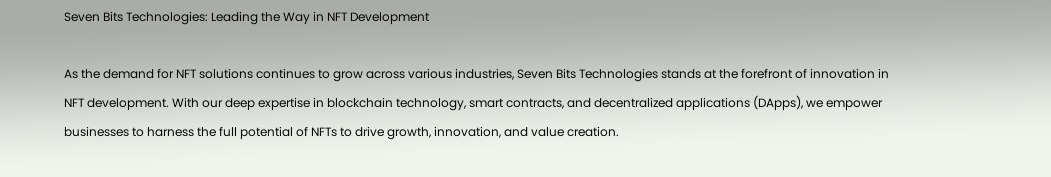Seven Bits Technologies: Leading the Way in NFT Development

As the demand for NFT solutions continues to grow across various industries, Seven Bits Technologies stands at the forefront of innovation in NFT development. With our deep expertise in blockchain technology, smart contracts, and decentralized applications (DApps), we empower businesses to harness the full potential of NFTs to drive growth, innovation, and value creation.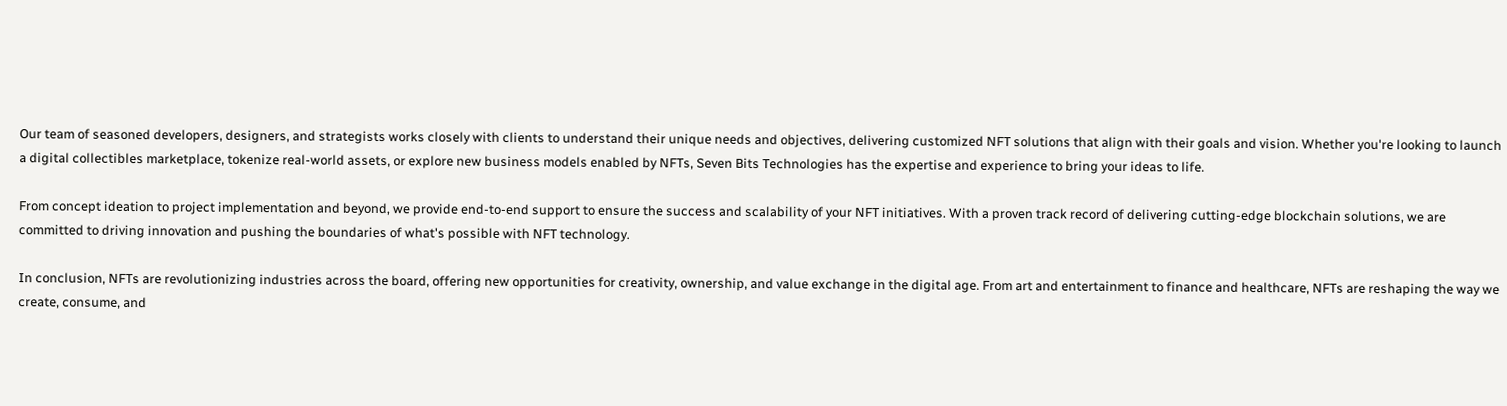Our team of seasoned developers, designers, and strategists works closely with clients to understand their unique needs and objectives, delivering customized NFT solutions that align with their goals and vision. Whether you're looking to launch a digital collectibles marketplace, tokenize real-world assets, or explore new business models enabled by NFTs, Seven Bits Technologies has the expertise and experience to bring your ideas to life.

From concept ideation to project implementation and beyond, we provide end-to-end support to ensure the success and scalability of your NFT initiatives. With a proven track record of delivering cutting-edge blockchain solutions, we are committed to driving innovation and pushing the boundaries of what's possible with NFT technology.

In conclusion, NFTs are revolutionizing industries across the board, offering new opportunities for creativity, ownership, and value exchange in the digital age. From art and entertainment to finance and healthcare, NFTs are reshaping the way we create, consume, and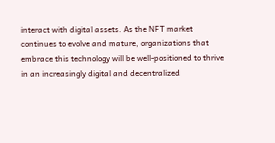interact with digital assets. As the NFT market continues to evolve and mature, organizations that embrace this technology will be well-positioned to thrive in an increasingly digital and decentralized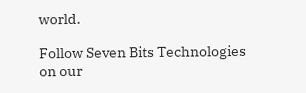world.

Follow Seven Bits Technologies on our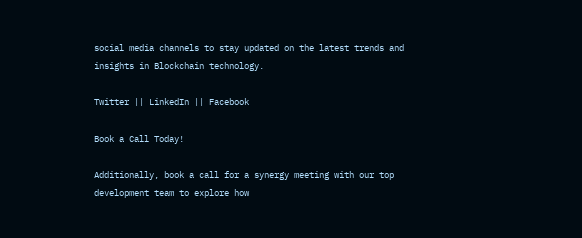social media channels to stay updated on the latest trends and insights in Blockchain technology.

Twitter || LinkedIn || Facebook

Book a Call Today!

Additionally, book a call for a synergy meeting with our top development team to explore how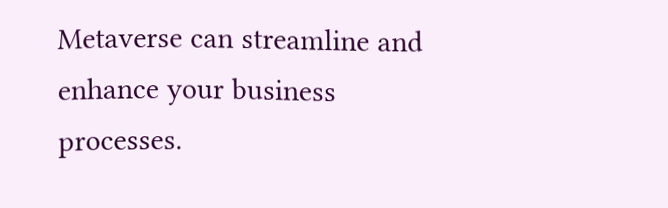Metaverse can streamline and enhance your business processes.